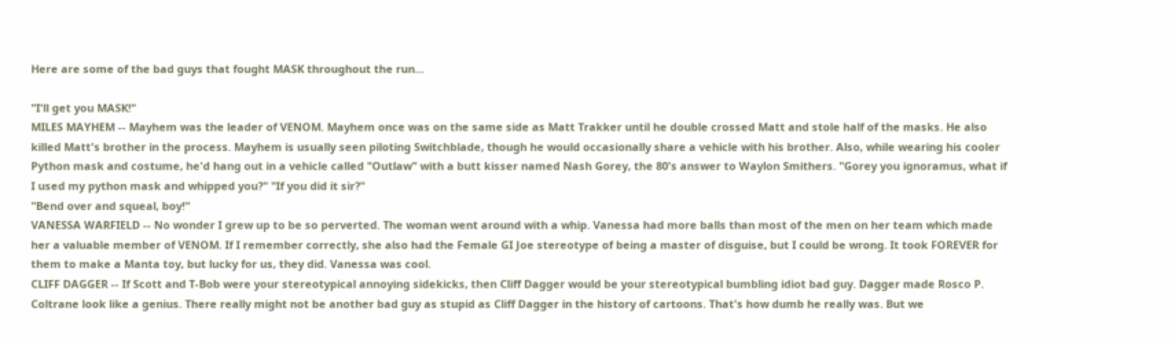Here are some of the bad guys that fought MASK throughout the run...

"I'll get you MASK!"
MILES MAYHEM -- Mayhem was the leader of VENOM. Mayhem once was on the same side as Matt Trakker until he double crossed Matt and stole half of the masks. He also killed Matt's brother in the process. Mayhem is usually seen piloting Switchblade, though he would occasionally share a vehicle with his brother. Also, while wearing his cooler Python mask and costume, he'd hang out in a vehicle called "Outlaw" with a butt kisser named Nash Gorey, the 80's answer to Waylon Smithers. "Gorey you ignoramus, what if I used my python mask and whipped you?" "If you did it sir?"
"Bend over and squeal, boy!"
VANESSA WARFIELD -- No wonder I grew up to be so perverted. The woman went around with a whip. Vanessa had more balls than most of the men on her team which made her a valuable member of VENOM. If I remember correctly, she also had the Female GI Joe stereotype of being a master of disguise, but I could be wrong. It took FOREVER for them to make a Manta toy, but lucky for us, they did. Vanessa was cool.
CLIFF DAGGER -- If Scott and T-Bob were your stereotypical annoying sidekicks, then Cliff Dagger would be your stereotypical bumbling idiot bad guy. Dagger made Rosco P. Coltrane look like a genius. There really might not be another bad guy as stupid as Cliff Dagger in the history of cartoons. That's how dumb he really was. But we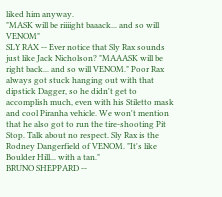liked him anyway.
"MASK will be riiiight baaack... and so will VENOM"
SLY RAX -- Ever notice that Sly Rax sounds just like Jack Nicholson? "MAAASK will be right back... and so will VENOM." Poor Rax always got stuck hanging out with that dipstick Dagger, so he didn't get to accomplish much, even with his Stiletto mask and cool Piranha vehicle. We won't mention that he also got to run the tire-shooting Pit Stop. Talk about no respect. Sly Rax is the Rodney Dangerfield of VENOM. "It's like Boulder Hill... with a tan."
BRUNO SHEPPARD --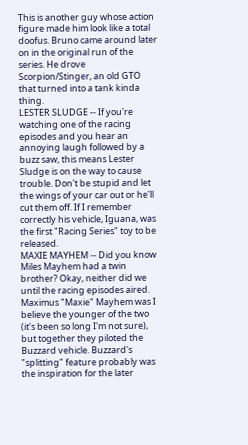This is another guy whose action figure made him look like a total doofus. Bruno came around later on in the original run of the series. He drove Scorpion/Stinger, an old GTO that turned into a tank kinda thing.
LESTER SLUDGE -- If you're watching one of the racing episodes and you hear an annoying laugh followed by a buzz saw, this means Lester Sludge is on the way to cause trouble. Don't be stupid and let the wings of your car out or he'll cut them off. If I remember correctly his vehicle, Iguana, was the first "Racing Series" toy to be released.
MAXIE MAYHEM -- Did you know Miles Mayhem had a twin brother? Okay, neither did we until the racing episodes aired. Maximus "Maxie" Mayhem was I believe the younger of the two (it's been so long I'm not sure), but together they piloted the Buzzard vehicle. Buzzard's "splitting" feature probably was the inspiration for the later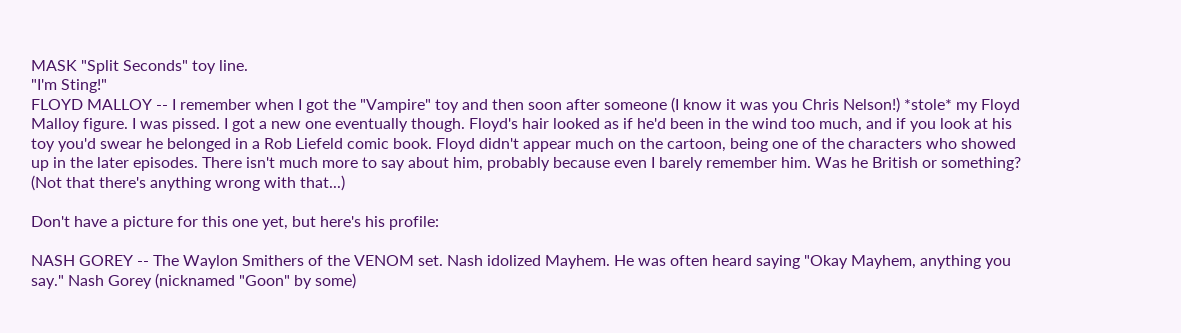MASK "Split Seconds" toy line.
"I'm Sting!"
FLOYD MALLOY -- I remember when I got the "Vampire" toy and then soon after someone (I know it was you Chris Nelson!) *stole* my Floyd Malloy figure. I was pissed. I got a new one eventually though. Floyd's hair looked as if he'd been in the wind too much, and if you look at his toy you'd swear he belonged in a Rob Liefeld comic book. Floyd didn't appear much on the cartoon, being one of the characters who showed up in the later episodes. There isn't much more to say about him, probably because even I barely remember him. Was he British or something? (Not that there's anything wrong with that...)

Don't have a picture for this one yet, but here's his profile:

NASH GOREY -- The Waylon Smithers of the VENOM set. Nash idolized Mayhem. He was often heard saying "Okay Mayhem, anything you say." Nash Gorey (nicknamed "Goon" by some)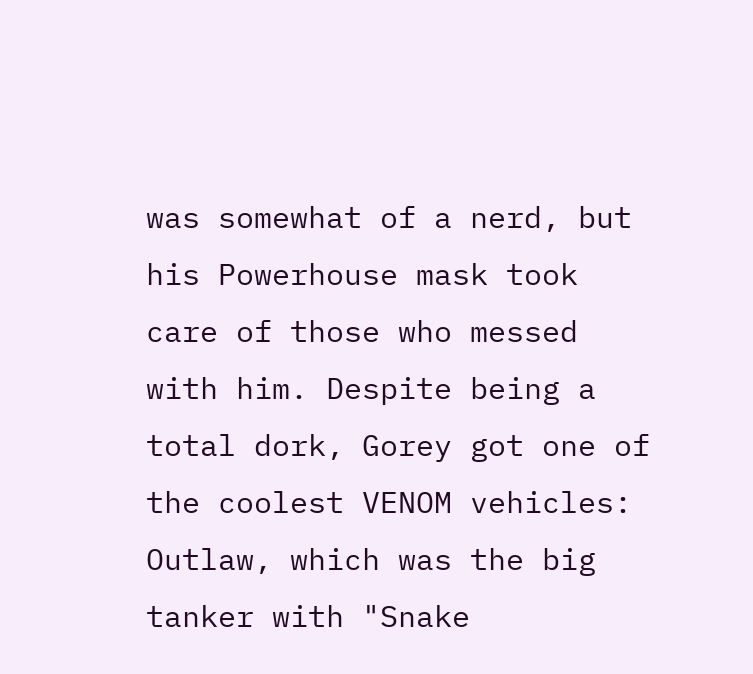was somewhat of a nerd, but his Powerhouse mask took care of those who messed with him. Despite being a total dork, Gorey got one of the coolest VENOM vehicles: Outlaw, which was the big tanker with "Snake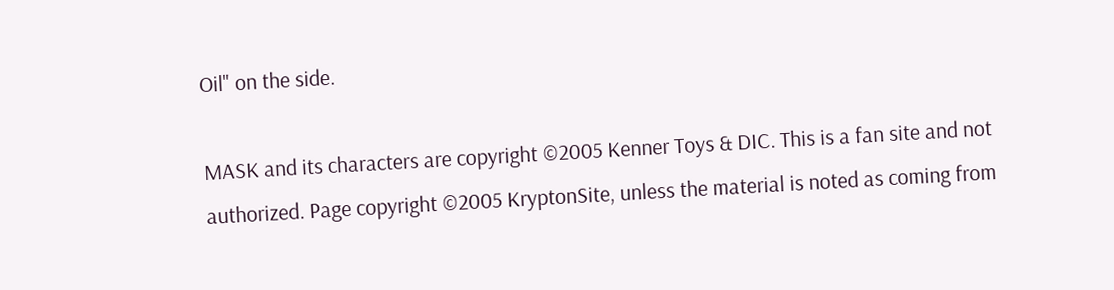Oil" on the side.

MASK and its characters are copyright ©2005 Kenner Toys & DIC. This is a fan site and not authorized. Page copyright ©2005 KryptonSite, unless the material is noted as coming from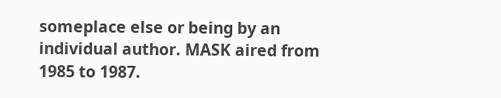someplace else or being by an individual author. MASK aired from 1985 to 1987.